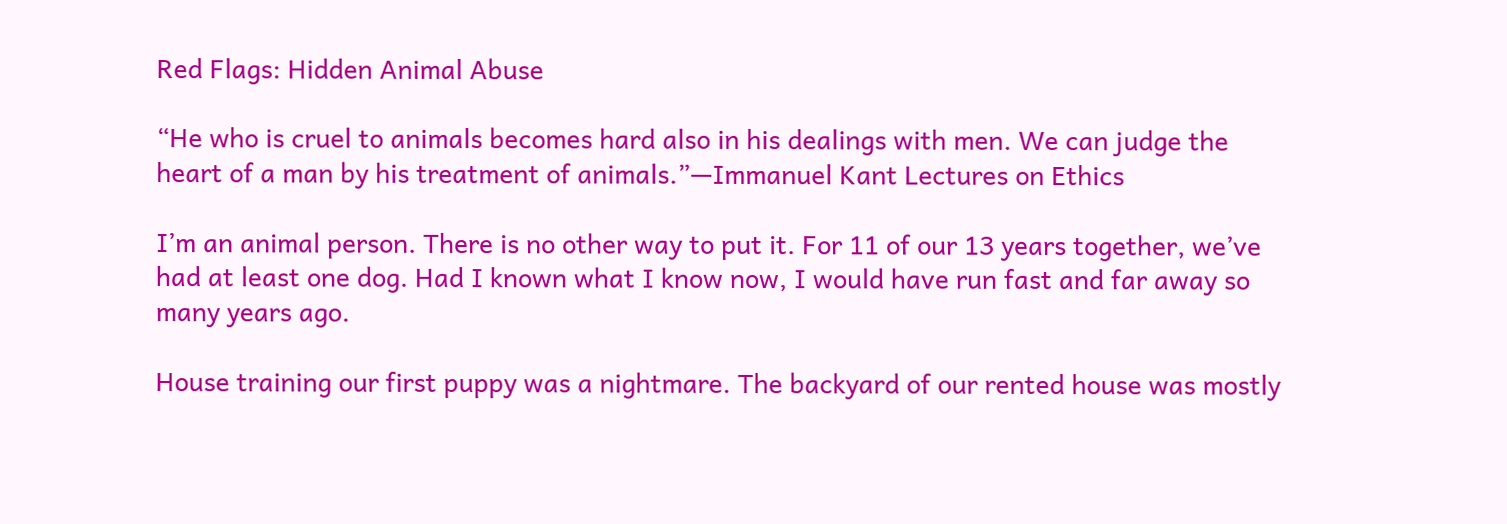Red Flags: Hidden Animal Abuse

“He who is cruel to animals becomes hard also in his dealings with men. We can judge the heart of a man by his treatment of animals.”—Immanuel Kant Lectures on Ethics

I’m an animal person. There is no other way to put it. For 11 of our 13 years together, we’ve had at least one dog. Had I known what I know now, I would have run fast and far away so many years ago.

House training our first puppy was a nightmare. The backyard of our rented house was mostly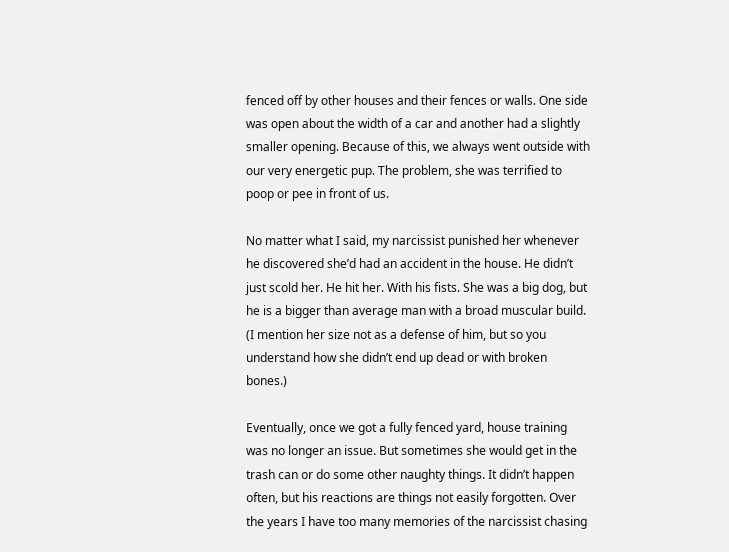fenced off by other houses and their fences or walls. One side was open about the width of a car and another had a slightly smaller opening. Because of this, we always went outside with our very energetic pup. The problem, she was terrified to poop or pee in front of us.

No matter what I said, my narcissist punished her whenever he discovered she’d had an accident in the house. He didn’t just scold her. He hit her. With his fists. She was a big dog, but he is a bigger than average man with a broad muscular build. (I mention her size not as a defense of him, but so you understand how she didn’t end up dead or with broken bones.)

Eventually, once we got a fully fenced yard, house training was no longer an issue. But sometimes she would get in the trash can or do some other naughty things. It didn’t happen often, but his reactions are things not easily forgotten. Over the years I have too many memories of the narcissist chasing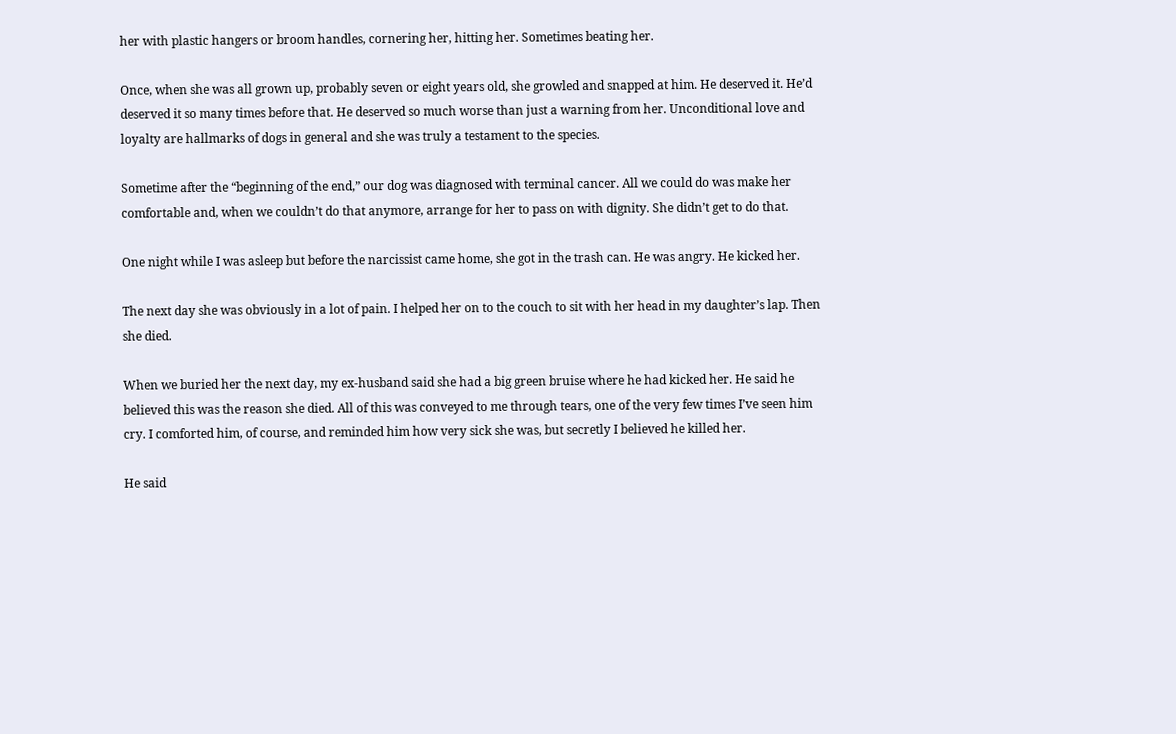her with plastic hangers or broom handles, cornering her, hitting her. Sometimes beating her.

Once, when she was all grown up, probably seven or eight years old, she growled and snapped at him. He deserved it. He’d deserved it so many times before that. He deserved so much worse than just a warning from her. Unconditional love and loyalty are hallmarks of dogs in general and she was truly a testament to the species.

Sometime after the “beginning of the end,” our dog was diagnosed with terminal cancer. All we could do was make her comfortable and, when we couldn’t do that anymore, arrange for her to pass on with dignity. She didn’t get to do that.

One night while I was asleep but before the narcissist came home, she got in the trash can. He was angry. He kicked her.

The next day she was obviously in a lot of pain. I helped her on to the couch to sit with her head in my daughter’s lap. Then she died.

When we buried her the next day, my ex-husband said she had a big green bruise where he had kicked her. He said he believed this was the reason she died. All of this was conveyed to me through tears, one of the very few times I’ve seen him cry. I comforted him, of course, and reminded him how very sick she was, but secretly I believed he killed her.

He said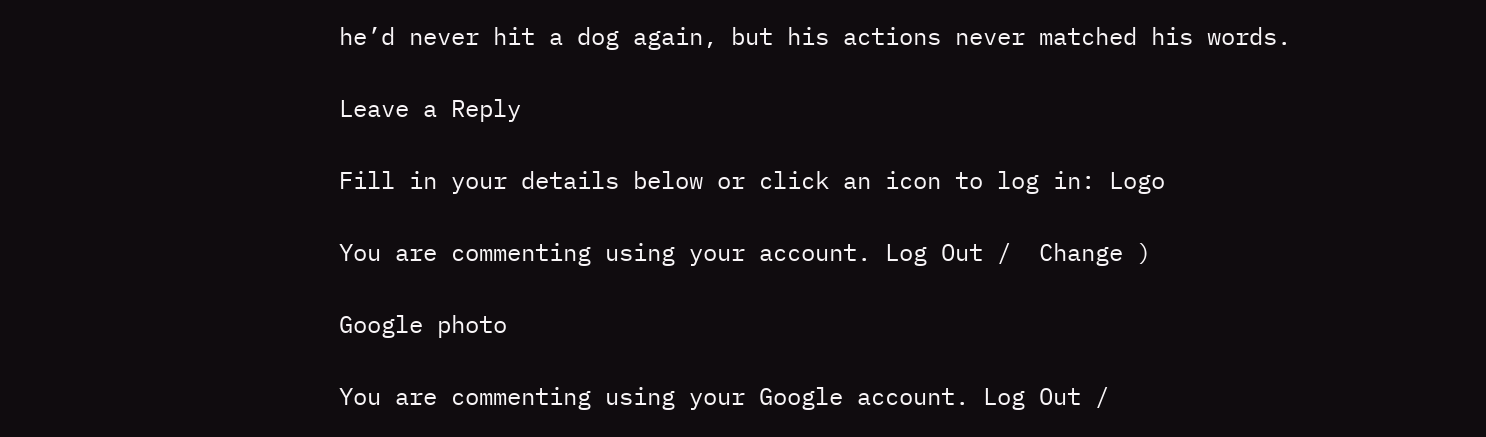he’d never hit a dog again, but his actions never matched his words.

Leave a Reply

Fill in your details below or click an icon to log in: Logo

You are commenting using your account. Log Out /  Change )

Google photo

You are commenting using your Google account. Log Out /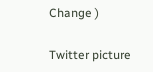Change )

Twitter picture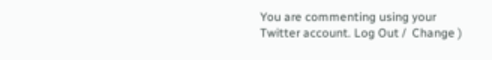You are commenting using your Twitter account. Log Out /  Change )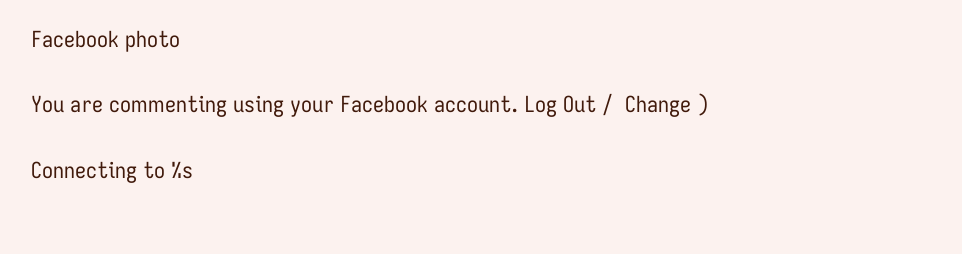Facebook photo

You are commenting using your Facebook account. Log Out /  Change )

Connecting to %s